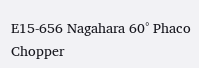E15-656 Nagahara 60° Phaco Chopper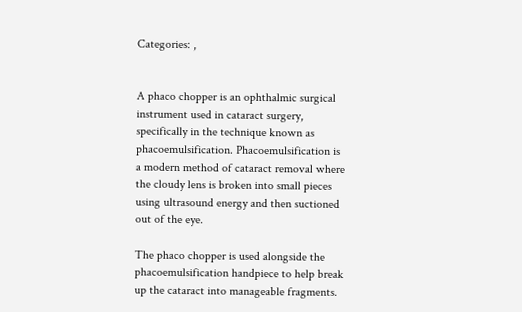Categories: ,


A phaco chopper is an ophthalmic surgical instrument used in cataract surgery, specifically in the technique known as phacoemulsification. Phacoemulsification is a modern method of cataract removal where the cloudy lens is broken into small pieces using ultrasound energy and then suctioned out of the eye.

The phaco chopper is used alongside the phacoemulsification handpiece to help break up the cataract into manageable fragments.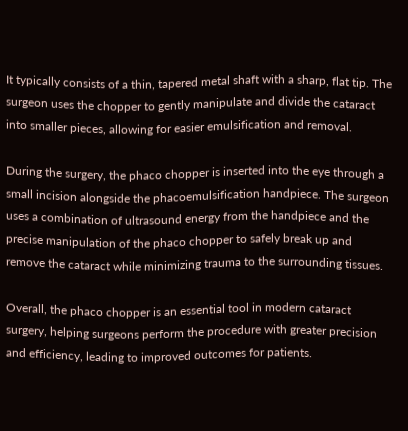It typically consists of a thin, tapered metal shaft with a sharp, flat tip. The surgeon uses the chopper to gently manipulate and divide the cataract into smaller pieces, allowing for easier emulsification and removal.

During the surgery, the phaco chopper is inserted into the eye through a small incision alongside the phacoemulsification handpiece. The surgeon uses a combination of ultrasound energy from the handpiece and the precise manipulation of the phaco chopper to safely break up and remove the cataract while minimizing trauma to the surrounding tissues.

Overall, the phaco chopper is an essential tool in modern cataract surgery, helping surgeons perform the procedure with greater precision and efficiency, leading to improved outcomes for patients.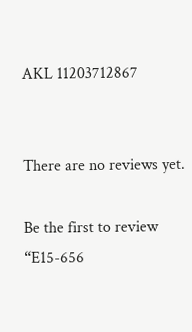AKL 11203712867


There are no reviews yet.

Be the first to review “E15-656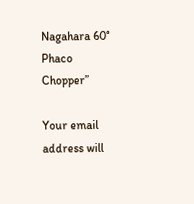Nagahara 60° Phaco Chopper”

Your email address will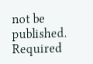not be published. Required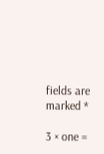fields are marked *

3 × one =